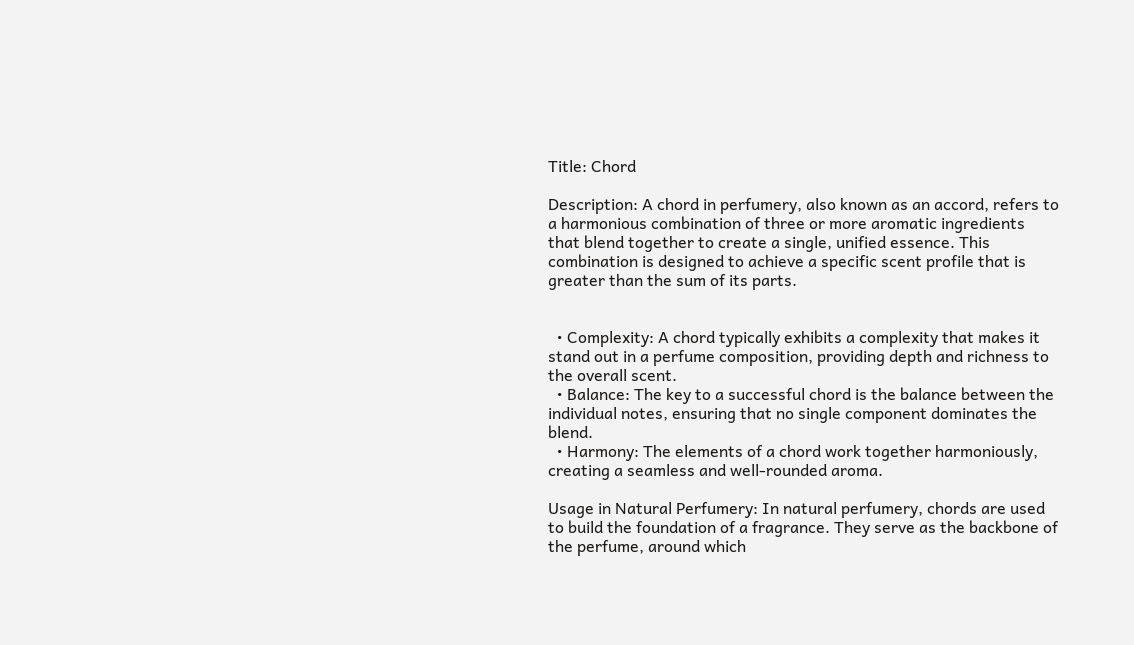Title: Chord

Description: A chord in perfumery, also known as an accord, refers to a harmonious combination of three or more aromatic ingredients that blend together to create a single, unified essence. This combination is designed to achieve a specific scent profile that is greater than the sum of its parts.


  • Complexity: A chord typically exhibits a complexity that makes it stand out in a perfume composition, providing depth and richness to the overall scent.
  • Balance: The key to a successful chord is the balance between the individual notes, ensuring that no single component dominates the blend.
  • Harmony: The elements of a chord work together harmoniously, creating a seamless and well-rounded aroma.

Usage in Natural Perfumery: In natural perfumery, chords are used to build the foundation of a fragrance. They serve as the backbone of the perfume, around which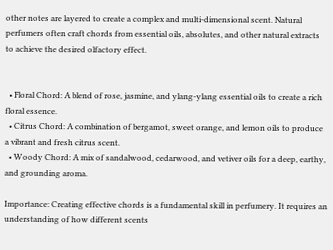other notes are layered to create a complex and multi-dimensional scent. Natural perfumers often craft chords from essential oils, absolutes, and other natural extracts to achieve the desired olfactory effect.


  • Floral Chord: A blend of rose, jasmine, and ylang-ylang essential oils to create a rich floral essence.
  • Citrus Chord: A combination of bergamot, sweet orange, and lemon oils to produce a vibrant and fresh citrus scent.
  • Woody Chord: A mix of sandalwood, cedarwood, and vetiver oils for a deep, earthy, and grounding aroma.

Importance: Creating effective chords is a fundamental skill in perfumery. It requires an understanding of how different scents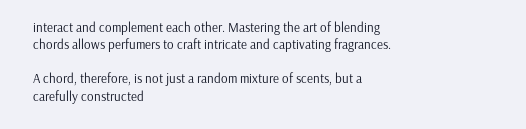interact and complement each other. Mastering the art of blending chords allows perfumers to craft intricate and captivating fragrances.

A chord, therefore, is not just a random mixture of scents, but a carefully constructed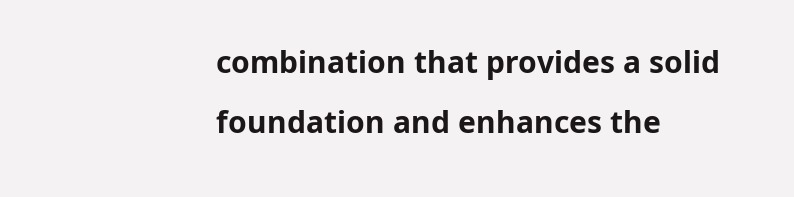combination that provides a solid foundation and enhances the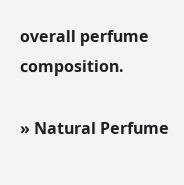overall perfume composition.

» Natural Perfume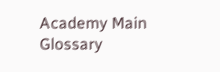Academy Main Glossary